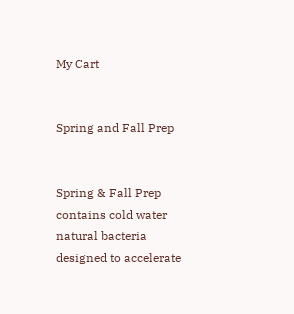My Cart


Spring and Fall Prep


Spring & Fall Prep contains cold water natural bacteria designed to accelerate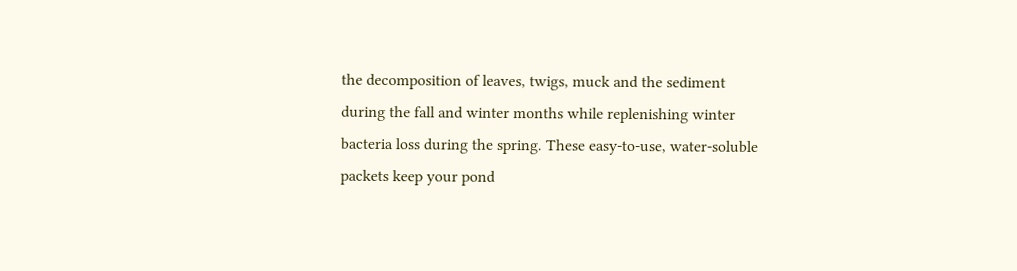the decomposition of leaves, twigs, muck and the sediment during the fall and winter months while replenishing winter bacteria loss during the spring. These easy-to-use, water-soluble packets keep your pond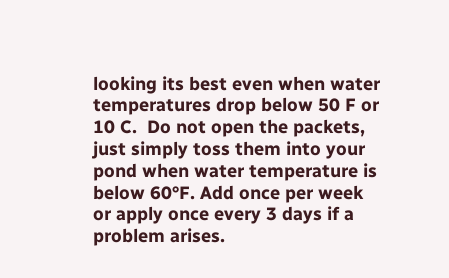looking its best even when water temperatures drop below 50 F or 10 C.  Do not open the packets, just simply toss them into your pond when water temperature is below 60°F. Add once per week or apply once every 3 days if a problem arises.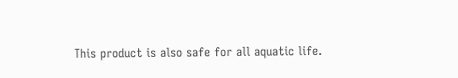This product is also safe for all aquatic life.